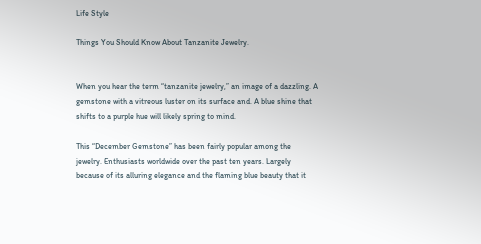Life Style

Things You Should Know About Tanzanite Jewelry.


When you hear the term “tanzanite jewelry,” an image of a dazzling. A gemstone with a vitreous luster on its surface and. A blue shine that shifts to a purple hue will likely spring to mind.

This “December Gemstone” has been fairly popular among the jewelry. Enthusiasts worldwide over the past ten years. Largely because of its alluring elegance and the flaming blue beauty that it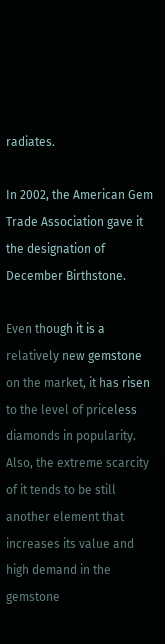radiates.

In 2002, the American Gem Trade Association gave it the designation of December Birthstone.

Even though it is a relatively new gemstone on the market, it has risen to the level of priceless diamonds in popularity. Also, the extreme scarcity of it tends to be still another element that increases its value and high demand in the gemstone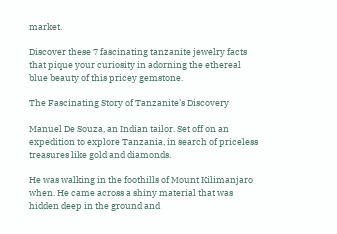market.

Discover these 7 fascinating tanzanite jewelry facts that pique your curiosity in adorning the ethereal blue beauty of this pricey gemstone.

The Fascinating Story of Tanzanite’s Discovery

Manuel De Souza, an Indian tailor. Set off on an expedition to explore Tanzania, in search of priceless treasures like gold and diamonds.

He was walking in the foothills of Mount Kilimanjaro when. He came across a shiny material that was hidden deep in the ground and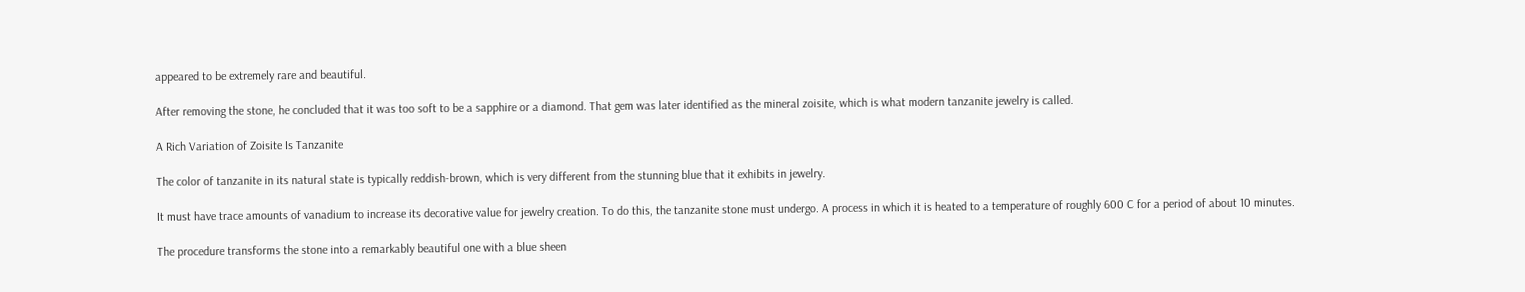appeared to be extremely rare and beautiful.

After removing the stone, he concluded that it was too soft to be a sapphire or a diamond. That gem was later identified as the mineral zoisite, which is what modern tanzanite jewelry is called.

A Rich Variation of Zoisite Is Tanzanite

The color of tanzanite in its natural state is typically reddish-brown, which is very different from the stunning blue that it exhibits in jewelry.

It must have trace amounts of vanadium to increase its decorative value for jewelry creation. To do this, the tanzanite stone must undergo. A process in which it is heated to a temperature of roughly 600 C for a period of about 10 minutes.

The procedure transforms the stone into a remarkably beautiful one with a blue sheen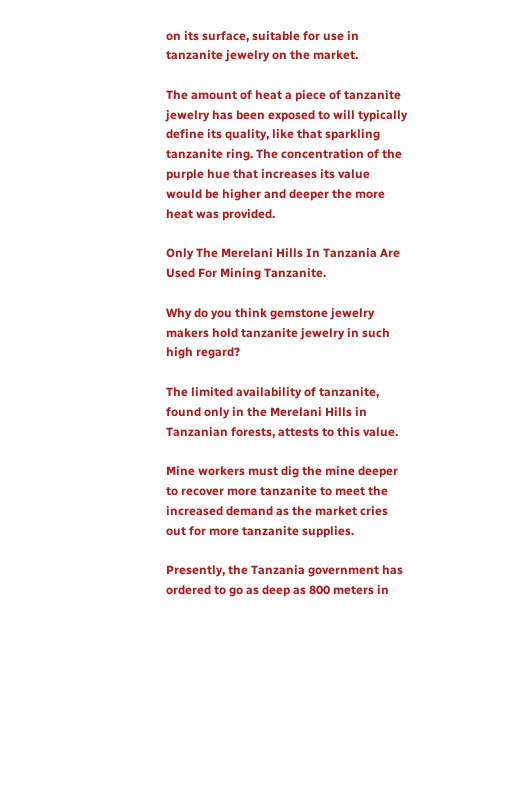on its surface, suitable for use in tanzanite jewelry on the market.

The amount of heat a piece of tanzanite jewelry has been exposed to will typically define its quality, like that sparkling tanzanite ring. The concentration of the purple hue that increases its value would be higher and deeper the more heat was provided.

Only The Merelani Hills In Tanzania Are Used For Mining Tanzanite.

Why do you think gemstone jewelry makers hold tanzanite jewelry in such high regard?

The limited availability of tanzanite, found only in the Merelani Hills in Tanzanian forests, attests to this value.

Mine workers must dig the mine deeper to recover more tanzanite to meet the increased demand as the market cries out for more tanzanite supplies.

Presently, the Tanzania government has ordered to go as deep as 800 meters in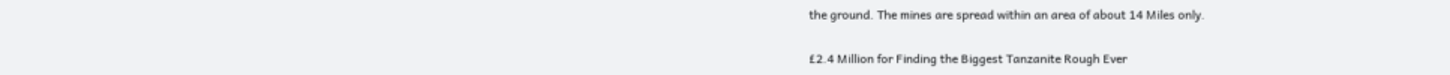the ground. The mines are spread within an area of about 14 Miles only.

£2.4 Million for Finding the Biggest Tanzanite Rough Ever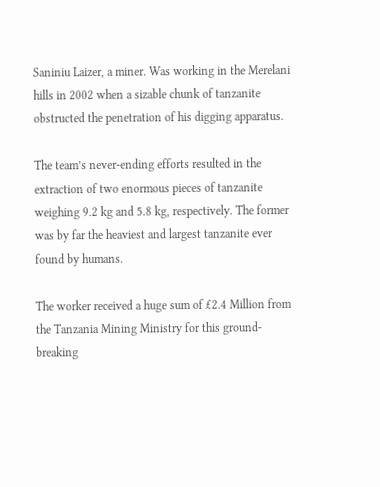Saniniu Laizer, a miner. Was working in the Merelani hills in 2002 when a sizable chunk of tanzanite obstructed the penetration of his digging apparatus.

The team’s never-ending efforts resulted in the extraction of two enormous pieces of tanzanite weighing 9.2 kg and 5.8 kg, respectively. The former was by far the heaviest and largest tanzanite ever found by humans.

The worker received a huge sum of £2.4 Million from the Tanzania Mining Ministry for this ground-breaking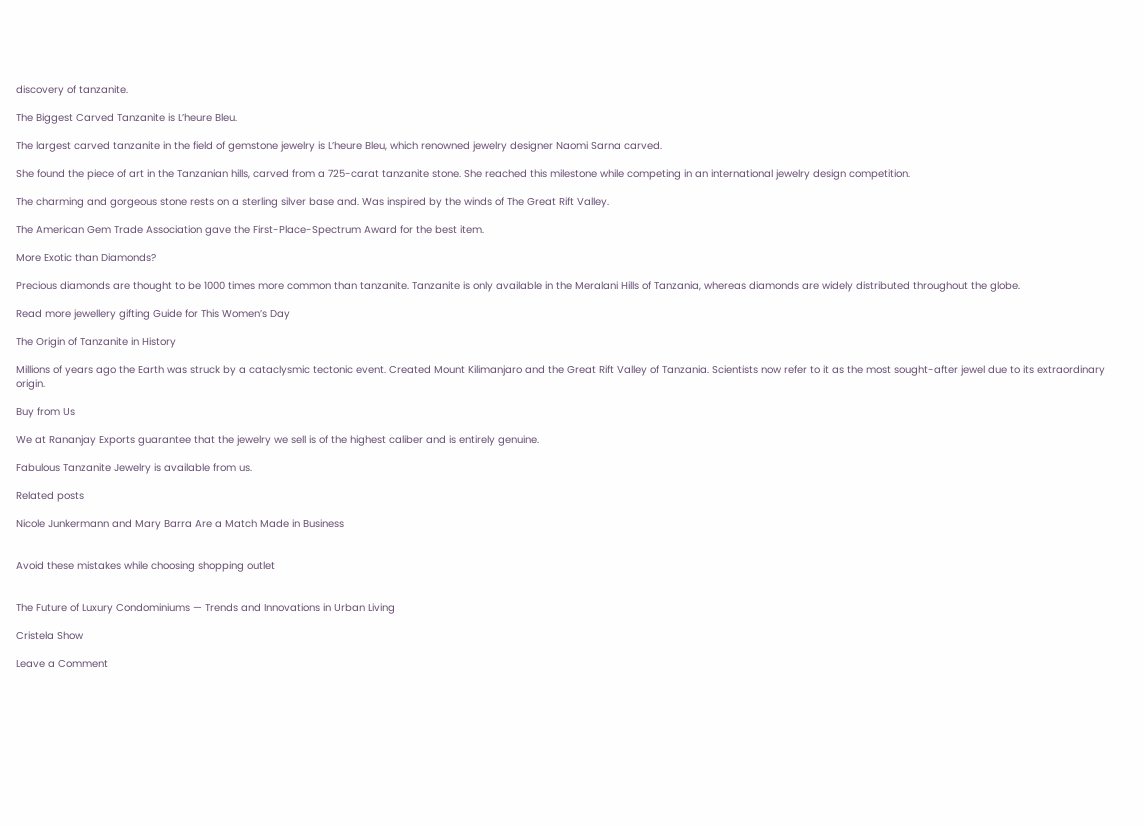discovery of tanzanite.

The Biggest Carved Tanzanite is L’heure Bleu.

The largest carved tanzanite in the field of gemstone jewelry is L’heure Bleu, which renowned jewelry designer Naomi Sarna carved.

She found the piece of art in the Tanzanian hills, carved from a 725-carat tanzanite stone. She reached this milestone while competing in an international jewelry design competition.

The charming and gorgeous stone rests on a sterling silver base and. Was inspired by the winds of The Great Rift Valley.

The American Gem Trade Association gave the First-Place-Spectrum Award for the best item.

More Exotic than Diamonds?

Precious diamonds are thought to be 1000 times more common than tanzanite. Tanzanite is only available in the Meralani Hills of Tanzania, whereas diamonds are widely distributed throughout the globe.

Read more jewellery gifting Guide for This Women’s Day

The Origin of Tanzanite in History

Millions of years ago the Earth was struck by a cataclysmic tectonic event. Created Mount Kilimanjaro and the Great Rift Valley of Tanzania. Scientists now refer to it as the most sought-after jewel due to its extraordinary origin.

Buy from Us

We at Rananjay Exports guarantee that the jewelry we sell is of the highest caliber and is entirely genuine.

Fabulous Tanzanite Jewelry is available from us.

Related posts

Nicole Junkermann and Mary Barra Are a Match Made in Business


Avoid these mistakes while choosing shopping outlet


The Future of Luxury Condominiums — Trends and Innovations in Urban Living

Cristela Show

Leave a Comment